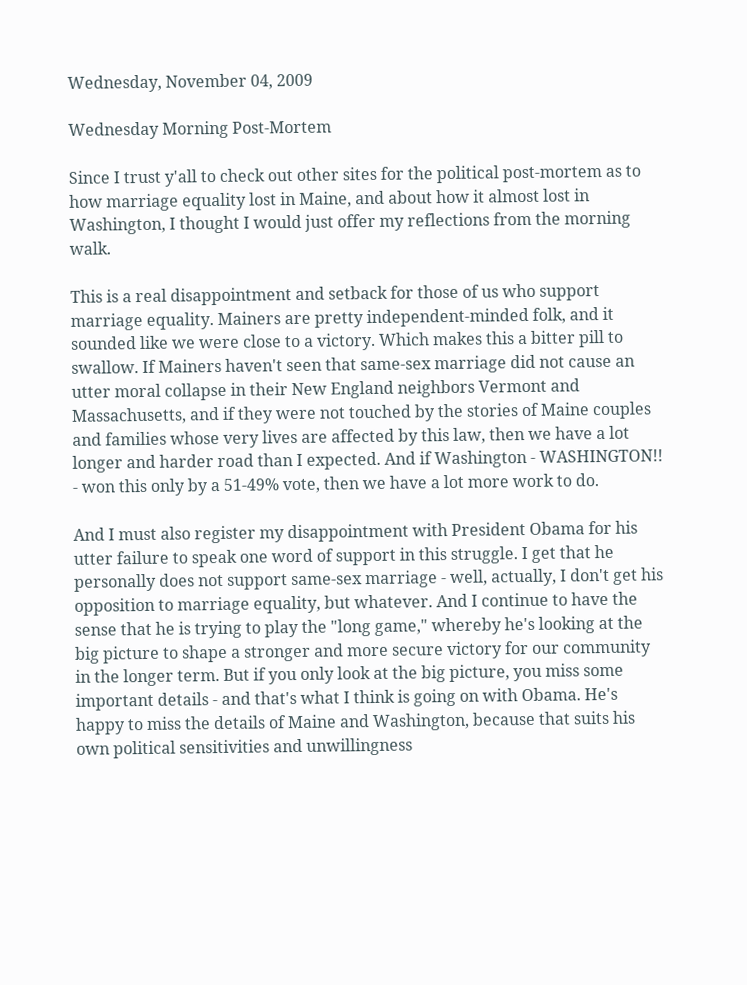Wednesday, November 04, 2009

Wednesday Morning Post-Mortem

Since I trust y'all to check out other sites for the political post-mortem as to how marriage equality lost in Maine, and about how it almost lost in Washington, I thought I would just offer my reflections from the morning walk.

This is a real disappointment and setback for those of us who support marriage equality. Mainers are pretty independent-minded folk, and it sounded like we were close to a victory. Which makes this a bitter pill to swallow. If Mainers haven't seen that same-sex marriage did not cause an utter moral collapse in their New England neighbors Vermont and Massachusetts, and if they were not touched by the stories of Maine couples and families whose very lives are affected by this law, then we have a lot longer and harder road than I expected. And if Washington - WASHINGTON!! - won this only by a 51-49% vote, then we have a lot more work to do.

And I must also register my disappointment with President Obama for his utter failure to speak one word of support in this struggle. I get that he personally does not support same-sex marriage - well, actually, I don't get his opposition to marriage equality, but whatever. And I continue to have the sense that he is trying to play the "long game," whereby he's looking at the big picture to shape a stronger and more secure victory for our community in the longer term. But if you only look at the big picture, you miss some important details - and that's what I think is going on with Obama. He's happy to miss the details of Maine and Washington, because that suits his own political sensitivities and unwillingness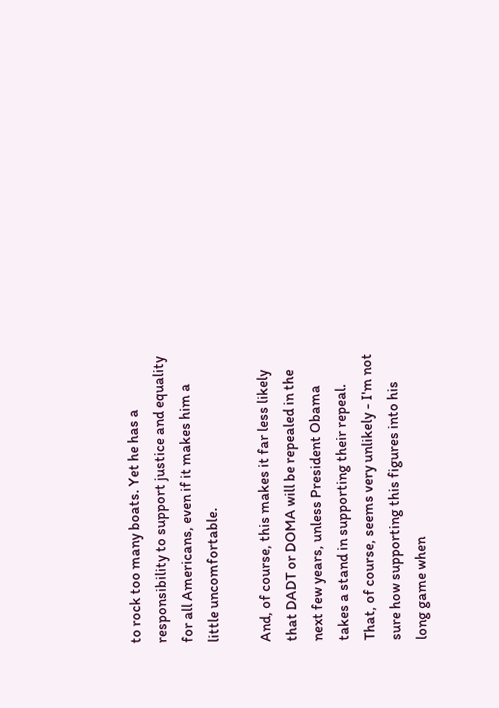to rock too many boats. Yet he has a responsibility to support justice and equality for all Americans, even if it makes him a little uncomfortable.

And, of course, this makes it far less likely that DADT or DOMA will be repealed in the next few years, unless President Obama takes a stand in supporting their repeal. That, of course, seems very unlikely - I'm not sure how supporting this figures into his long game when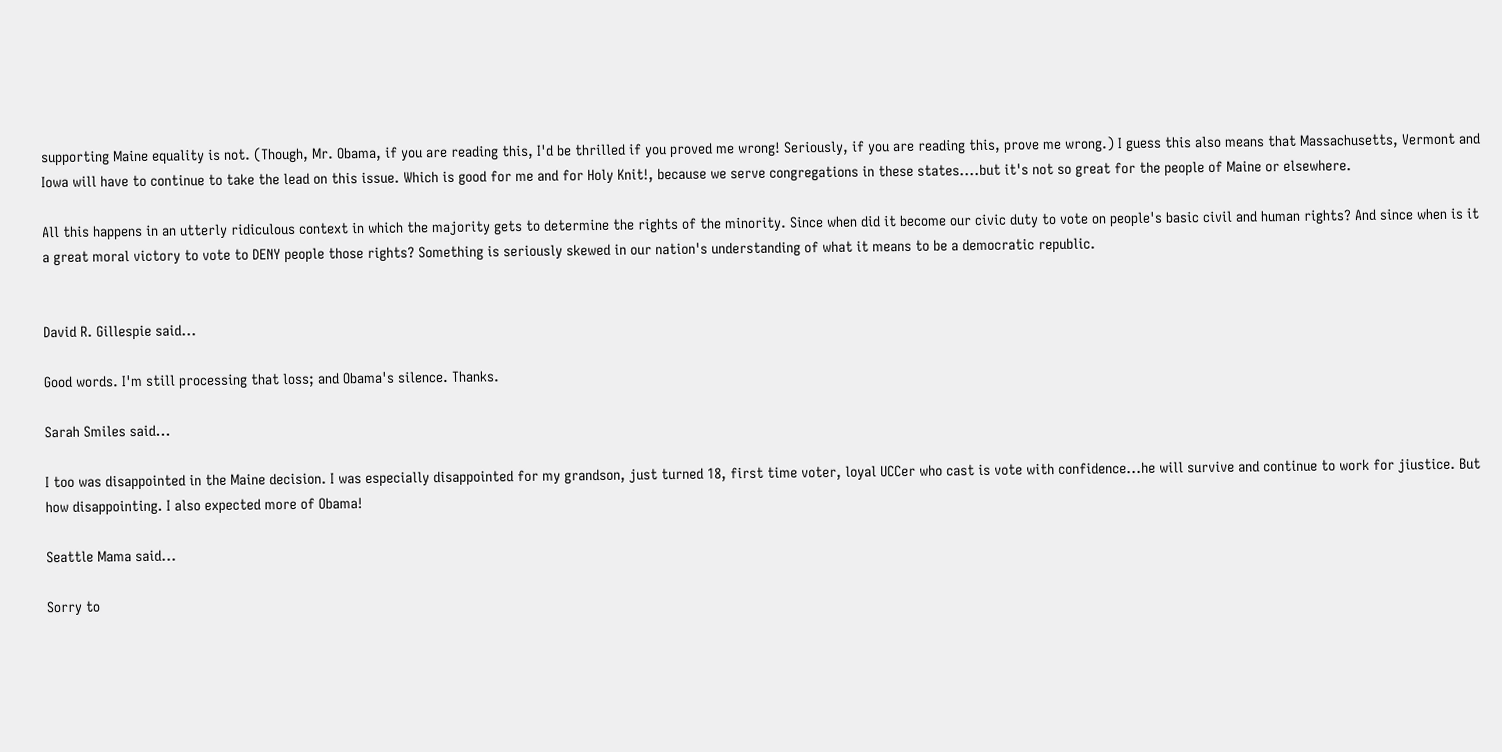supporting Maine equality is not. (Though, Mr. Obama, if you are reading this, I'd be thrilled if you proved me wrong! Seriously, if you are reading this, prove me wrong.) I guess this also means that Massachusetts, Vermont and Iowa will have to continue to take the lead on this issue. Which is good for me and for Holy Knit!, because we serve congregations in these states....but it's not so great for the people of Maine or elsewhere.

All this happens in an utterly ridiculous context in which the majority gets to determine the rights of the minority. Since when did it become our civic duty to vote on people's basic civil and human rights? And since when is it a great moral victory to vote to DENY people those rights? Something is seriously skewed in our nation's understanding of what it means to be a democratic republic.


David R. Gillespie said...

Good words. I'm still processing that loss; and Obama's silence. Thanks.

Sarah Smiles said...

I too was disappointed in the Maine decision. I was especially disappointed for my grandson, just turned 18, first time voter, loyal UCCer who cast is vote with confidence...he will survive and continue to work for jiustice. But how disappointing. I also expected more of Obama!

Seattle Mama said...

Sorry to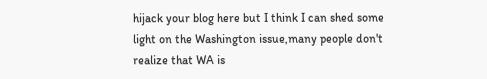hijack your blog here but I think I can shed some light on the Washington issue,many people don't realize that WA is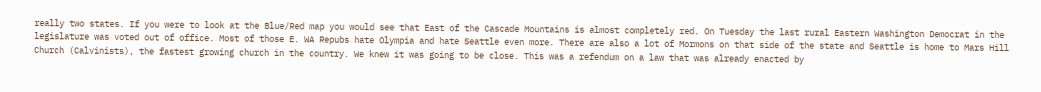really two states. If you were to look at the Blue/Red map you would see that East of the Cascade Mountains is almost completely red. On Tuesday the last rural Eastern Washington Democrat in the legislature was voted out of office. Most of those E. WA Repubs hate Olympia and hate Seattle even more. There are also a lot of Mormons on that side of the state and Seattle is home to Mars Hill Church (Calvinists), the fastest growing church in the country. We knew it was going to be close. This was a refendum on a law that was already enacted by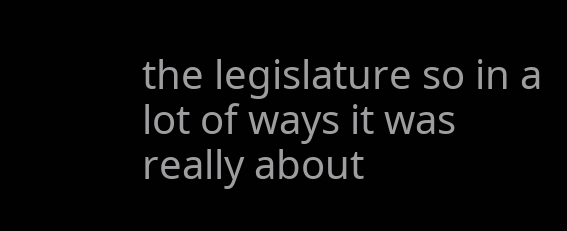the legislature so in a lot of ways it was really about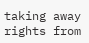taking away rights from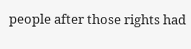people after those rights had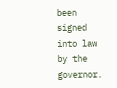been signed into law by the governor.